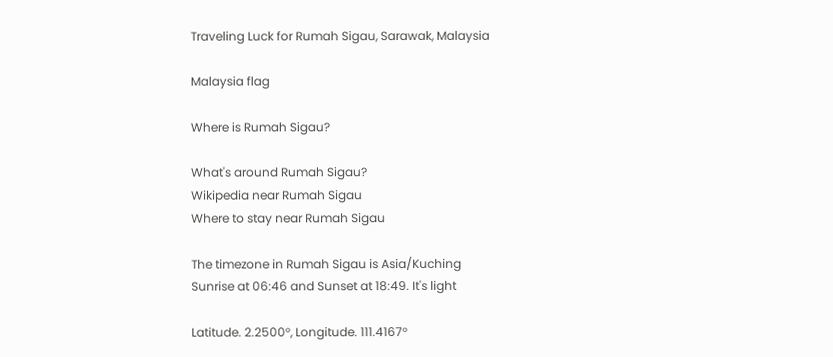Traveling Luck for Rumah Sigau, Sarawak, Malaysia

Malaysia flag

Where is Rumah Sigau?

What's around Rumah Sigau?
Wikipedia near Rumah Sigau
Where to stay near Rumah Sigau

The timezone in Rumah Sigau is Asia/Kuching
Sunrise at 06:46 and Sunset at 18:49. It's light

Latitude. 2.2500°, Longitude. 111.4167°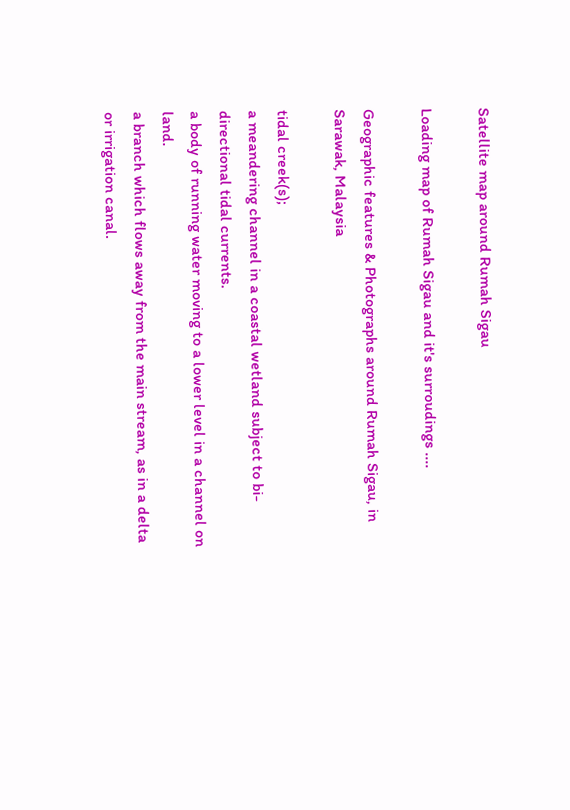Satellite map around Rumah Sigau

Loading map of Rumah Sigau and it's surroudings ....

Geographic features & Photographs around Rumah Sigau, in Sarawak, Malaysia

tidal creek(s);
a meandering channel in a coastal wetland subject to bi-directional tidal currents.
a body of running water moving to a lower level in a channel on land.
a branch which flows away from the main stream, as in a delta or irrigation canal.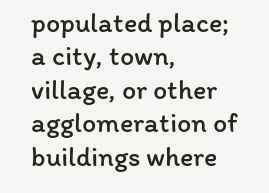populated place;
a city, town, village, or other agglomeration of buildings where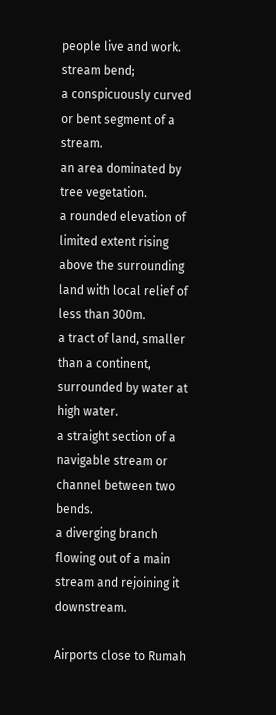people live and work.
stream bend;
a conspicuously curved or bent segment of a stream.
an area dominated by tree vegetation.
a rounded elevation of limited extent rising above the surrounding land with local relief of less than 300m.
a tract of land, smaller than a continent, surrounded by water at high water.
a straight section of a navigable stream or channel between two bends.
a diverging branch flowing out of a main stream and rejoining it downstream.

Airports close to Rumah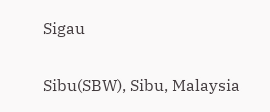Sigau

Sibu(SBW), Sibu, Malaysia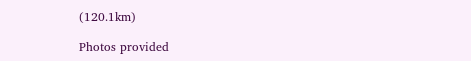(120.1km)

Photos provided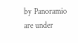by Panoramio are under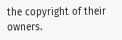the copyright of their owners.